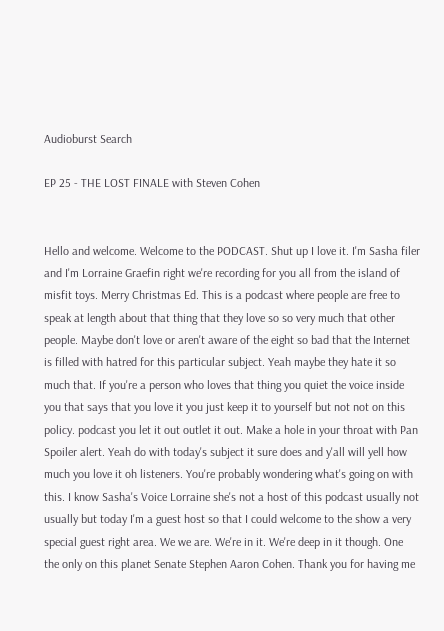Audioburst Search

EP 25 - THE LOST FINALE with Steven Cohen


Hello and welcome. Welcome to the PODCAST. Shut up I love it. I'm Sasha filer and I'm Lorraine Graefin right we're recording for you all from the island of misfit toys. Merry Christmas Ed. This is a podcast where people are free to speak at length about that thing that they love so so very much that other people. Maybe don't love or aren't aware of the eight so bad that the Internet is filled with hatred for this particular subject. Yeah maybe they hate it so much that. If you're a person who loves that thing you quiet the voice inside you that says that you love it you just keep it to yourself but not not on this policy. podcast you let it out outlet it out. Make a hole in your throat with Pan Spoiler alert. Yeah do with today's subject it sure does and y'all will yell how much you love it oh listeners. You're probably wondering what's going on with this. I know Sasha's Voice Lorraine she's not a host of this podcast usually not usually but today I'm a guest host so that I could welcome to the show a very special guest right area. We we are. We're in it. We're deep in it though. One the only on this planet Senate Stephen Aaron Cohen. Thank you for having me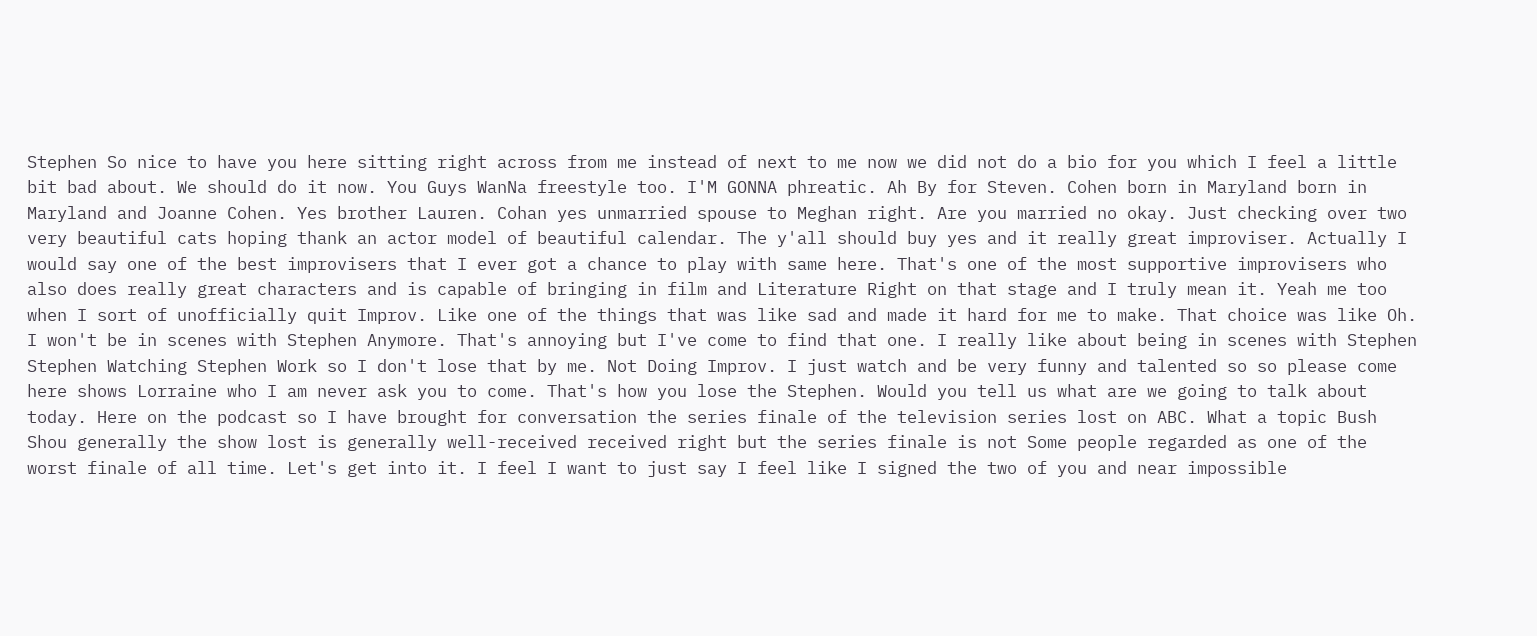Stephen So nice to have you here sitting right across from me instead of next to me now we did not do a bio for you which I feel a little bit bad about. We should do it now. You Guys WanNa freestyle too. I'M GONNA phreatic. Ah By for Steven. Cohen born in Maryland born in Maryland and Joanne Cohen. Yes brother Lauren. Cohan yes unmarried spouse to Meghan right. Are you married no okay. Just checking over two very beautiful cats hoping thank an actor model of beautiful calendar. The y'all should buy yes and it really great improviser. Actually I would say one of the best improvisers that I ever got a chance to play with same here. That's one of the most supportive improvisers who also does really great characters and is capable of bringing in film and Literature Right on that stage and I truly mean it. Yeah me too when I sort of unofficially quit Improv. Like one of the things that was like sad and made it hard for me to make. That choice was like Oh. I won't be in scenes with Stephen Anymore. That's annoying but I've come to find that one. I really like about being in scenes with Stephen Stephen Watching Stephen Work so I don't lose that by me. Not Doing Improv. I just watch and be very funny and talented so so please come here shows Lorraine who I am never ask you to come. That's how you lose the Stephen. Would you tell us what are we going to talk about today. Here on the podcast so I have brought for conversation the series finale of the television series lost on ABC. What a topic Bush Shou generally the show lost is generally well-received received right but the series finale is not Some people regarded as one of the worst finale of all time. Let's get into it. I feel I want to just say I feel like I signed the two of you and near impossible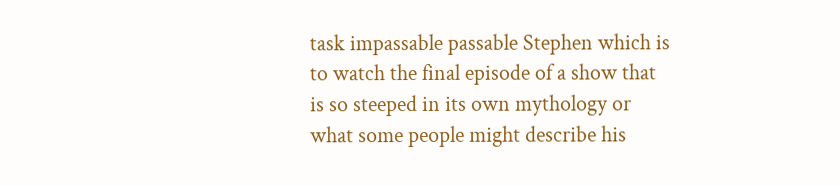task impassable passable Stephen which is to watch the final episode of a show that is so steeped in its own mythology or what some people might describe his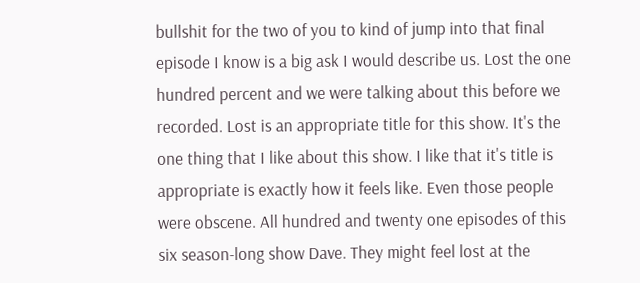bullshit for the two of you to kind of jump into that final episode I know is a big ask I would describe us. Lost the one hundred percent and we were talking about this before we recorded. Lost is an appropriate title for this show. It's the one thing that I like about this show. I like that it's title is appropriate is exactly how it feels like. Even those people were obscene. All hundred and twenty one episodes of this six season-long show Dave. They might feel lost at the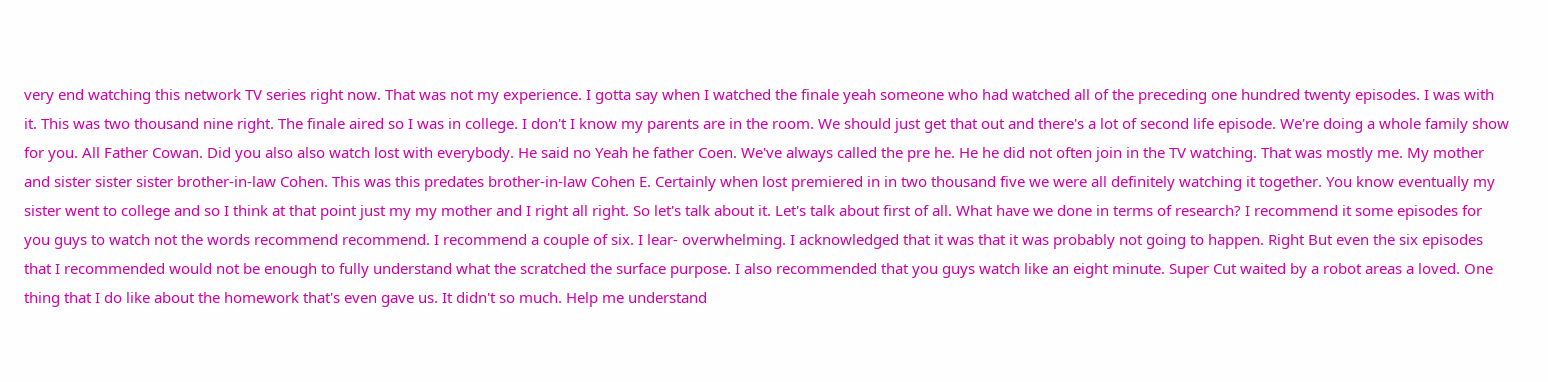very end watching this network TV series right now. That was not my experience. I gotta say when I watched the finale yeah someone who had watched all of the preceding one hundred twenty episodes. I was with it. This was two thousand nine right. The finale aired so I was in college. I don't I know my parents are in the room. We should just get that out and there's a lot of second life episode. We're doing a whole family show for you. All Father Cowan. Did you also also watch lost with everybody. He said no Yeah he father Coen. We've always called the pre he. He he did not often join in the TV watching. That was mostly me. My mother and sister sister sister brother-in-law Cohen. This was this predates brother-in-law Cohen E. Certainly when lost premiered in in two thousand five we were all definitely watching it together. You know eventually my sister went to college and so I think at that point just my my mother and I right all right. So let's talk about it. Let's talk about first of all. What have we done in terms of research? I recommend it some episodes for you guys to watch not the words recommend recommend. I recommend a couple of six. I lear- overwhelming. I acknowledged that it was that it was probably not going to happen. Right But even the six episodes that I recommended would not be enough to fully understand what the scratched the surface purpose. I also recommended that you guys watch like an eight minute. Super Cut waited by a robot areas a loved. One thing that I do like about the homework that's even gave us. It didn't so much. Help me understand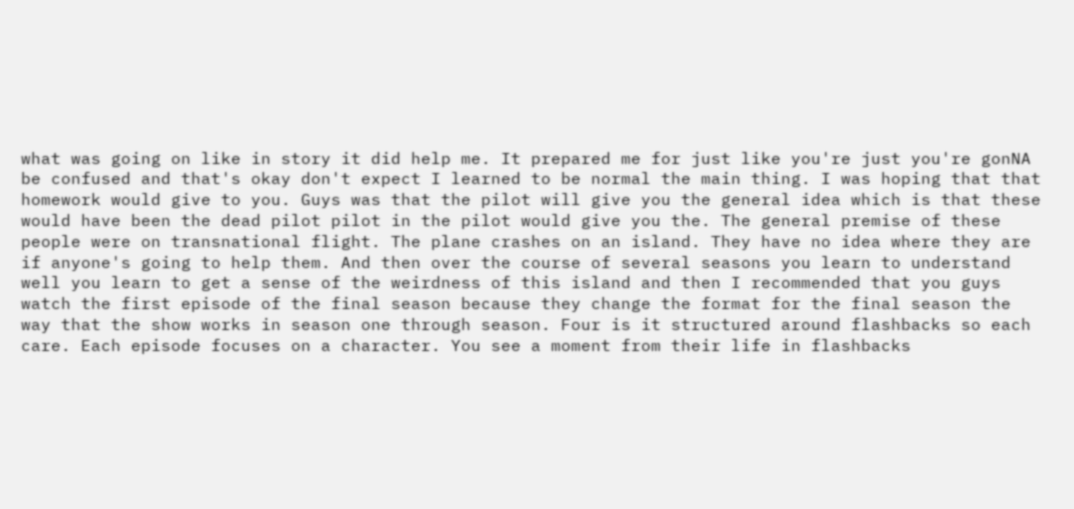what was going on like in story it did help me. It prepared me for just like you're just you're gonNA be confused and that's okay don't expect I learned to be normal the main thing. I was hoping that that homework would give to you. Guys was that the pilot will give you the general idea which is that these would have been the dead pilot pilot in the pilot would give you the. The general premise of these people were on transnational flight. The plane crashes on an island. They have no idea where they are if anyone's going to help them. And then over the course of several seasons you learn to understand well you learn to get a sense of the weirdness of this island and then I recommended that you guys watch the first episode of the final season because they change the format for the final season the way that the show works in season one through season. Four is it structured around flashbacks so each care. Each episode focuses on a character. You see a moment from their life in flashbacks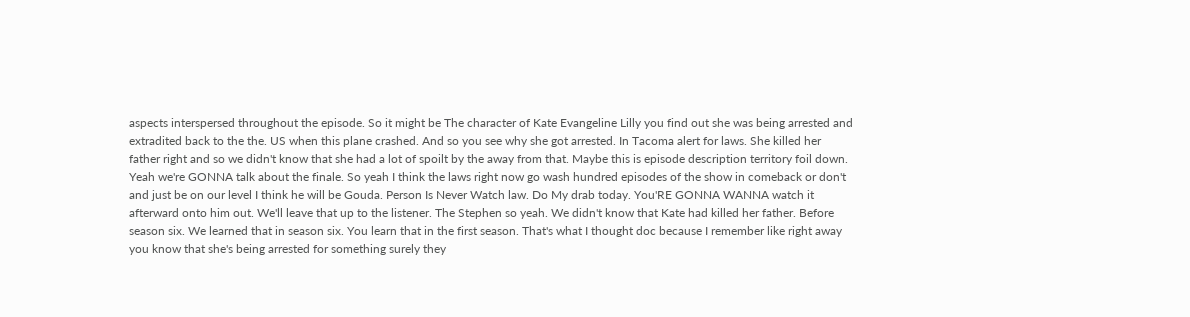aspects interspersed throughout the episode. So it might be The character of Kate Evangeline Lilly you find out she was being arrested and extradited back to the the. US when this plane crashed. And so you see why she got arrested. In Tacoma alert for laws. She killed her father right and so we didn't know that she had a lot of spoilt by the away from that. Maybe this is episode description territory foil down. Yeah we're GONNA talk about the finale. So yeah I think the laws right now go wash hundred episodes of the show in comeback or don't and just be on our level I think he will be Gouda. Person Is Never Watch law. Do My drab today. You'RE GONNA WANNA watch it afterward onto him out. We'll leave that up to the listener. The Stephen so yeah. We didn't know that Kate had killed her father. Before season six. We learned that in season six. You learn that in the first season. That's what I thought doc because I remember like right away you know that she's being arrested for something surely they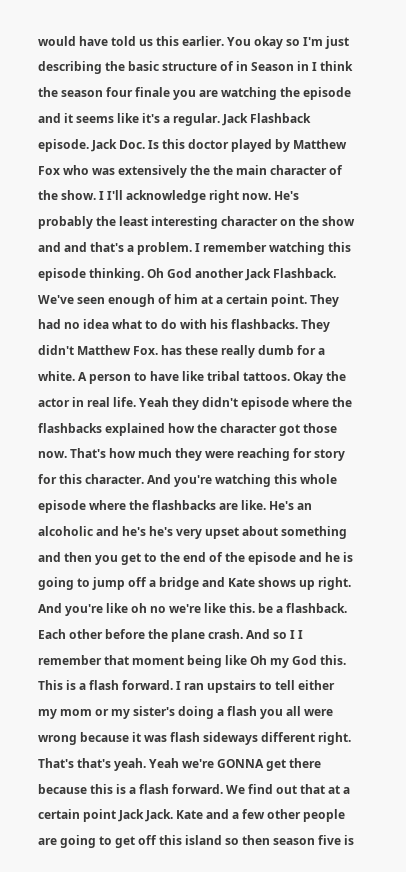would have told us this earlier. You okay so I'm just describing the basic structure of in Season in I think the season four finale you are watching the episode and it seems like it's a regular. Jack Flashback episode. Jack Doc. Is this doctor played by Matthew Fox who was extensively the the main character of the show. I I'll acknowledge right now. He's probably the least interesting character on the show and and that's a problem. I remember watching this episode thinking. Oh God another Jack Flashback. We've seen enough of him at a certain point. They had no idea what to do with his flashbacks. They didn't Matthew Fox. has these really dumb for a white. A person to have like tribal tattoos. Okay the actor in real life. Yeah they didn't episode where the flashbacks explained how the character got those now. That's how much they were reaching for story for this character. And you're watching this whole episode where the flashbacks are like. He's an alcoholic and he's he's very upset about something and then you get to the end of the episode and he is going to jump off a bridge and Kate shows up right. And you're like oh no we're like this. be a flashback. Each other before the plane crash. And so I I remember that moment being like Oh my God this. This is a flash forward. I ran upstairs to tell either my mom or my sister's doing a flash you all were wrong because it was flash sideways different right. That's that's yeah. Yeah we're GONNA get there because this is a flash forward. We find out that at a certain point Jack Jack. Kate and a few other people are going to get off this island so then season five is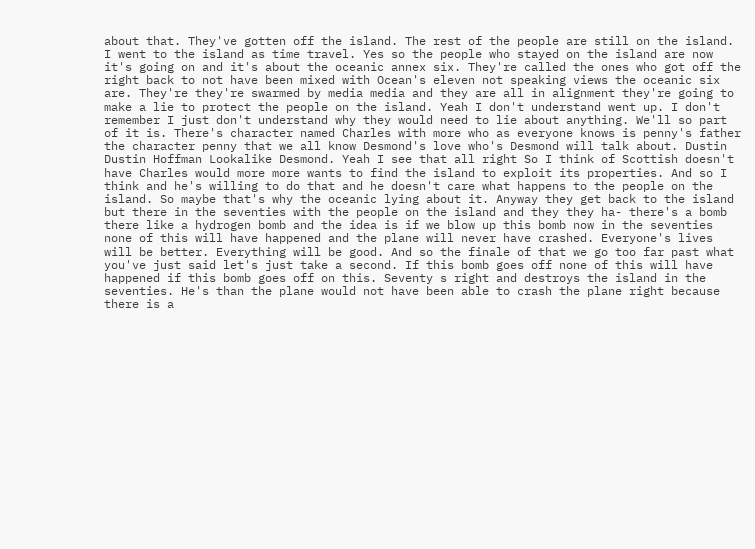about that. They've gotten off the island. The rest of the people are still on the island. I went to the island as time travel. Yes so the people who stayed on the island are now it's going on and it's about the oceanic annex six. They're called the ones who got off the right back to not have been mixed with Ocean's eleven not speaking views the oceanic six are. They're they're swarmed by media media and they are all in alignment they're going to make a lie to protect the people on the island. Yeah I don't understand went up. I don't remember I just don't understand why they would need to lie about anything. We'll so part of it is. There's character named Charles with more who as everyone knows is penny's father the character penny that we all know Desmond's love who's Desmond will talk about. Dustin Dustin Hoffman Lookalike Desmond. Yeah I see that all right So I think of Scottish doesn't have Charles would more more wants to find the island to exploit its properties. And so I think and he's willing to do that and he doesn't care what happens to the people on the island. So maybe that's why the oceanic lying about it. Anyway they get back to the island but there in the seventies with the people on the island and they they ha- there's a bomb there like a hydrogen bomb and the idea is if we blow up this bomb now in the seventies none of this will have happened and the plane will never have crashed. Everyone's lives will be better. Everything will be good. And so the finale of that we go too far past what you've just said let's just take a second. If this bomb goes off none of this will have happened if this bomb goes off on this. Seventy s right and destroys the island in the seventies. He's than the plane would not have been able to crash the plane right because there is a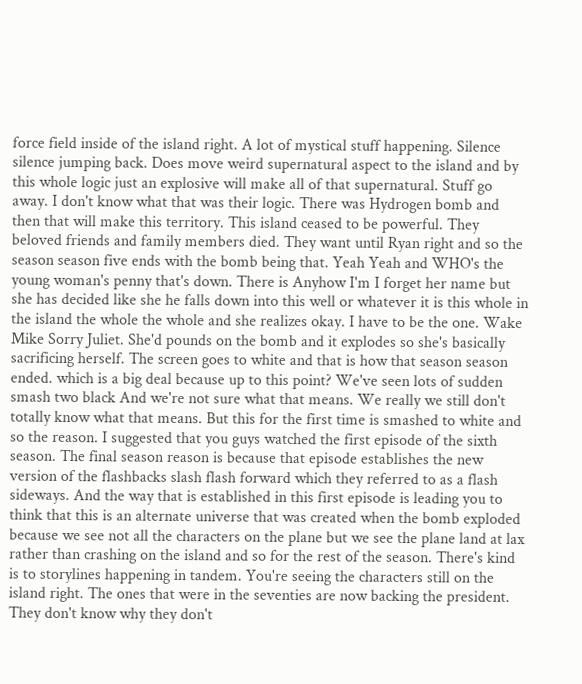force field inside of the island right. A lot of mystical stuff happening. Silence silence jumping back. Does move weird supernatural aspect to the island and by this whole logic just an explosive will make all of that supernatural. Stuff go away. I don't know what that was their logic. There was Hydrogen bomb and then that will make this territory. This island ceased to be powerful. They beloved friends and family members died. They want until Ryan right and so the season season five ends with the bomb being that. Yeah Yeah and WHO's the young woman's penny that's down. There is Anyhow I'm I forget her name but she has decided like she he falls down into this well or whatever it is this whole in the island the whole the whole and she realizes okay. I have to be the one. Wake Mike Sorry Juliet. She'd pounds on the bomb and it explodes so she's basically sacrificing herself. The screen goes to white and that is how that season season ended. which is a big deal because up to this point? We've seen lots of sudden smash two black And we're not sure what that means. We really we still don't totally know what that means. But this for the first time is smashed to white and so the reason. I suggested that you guys watched the first episode of the sixth season. The final season reason is because that episode establishes the new version of the flashbacks slash flash forward which they referred to as a flash sideways. And the way that is established in this first episode is leading you to think that this is an alternate universe that was created when the bomb exploded because we see not all the characters on the plane but we see the plane land at lax rather than crashing on the island and so for the rest of the season. There's kind is to storylines happening in tandem. You're seeing the characters still on the island right. The ones that were in the seventies are now backing the president. They don't know why they don't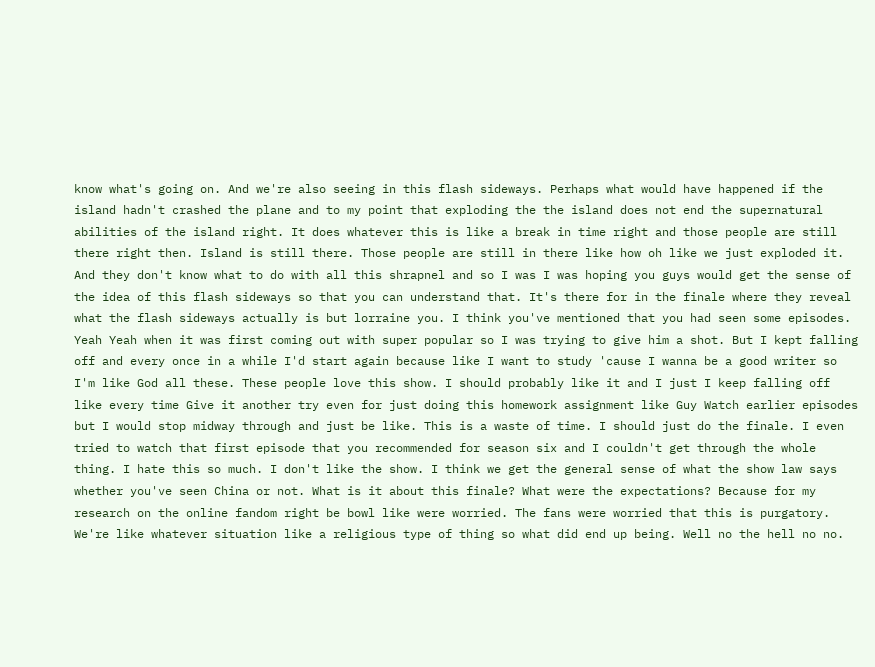know what's going on. And we're also seeing in this flash sideways. Perhaps what would have happened if the island hadn't crashed the plane and to my point that exploding the the island does not end the supernatural abilities of the island right. It does whatever this is like a break in time right and those people are still there right then. Island is still there. Those people are still in there like how oh like we just exploded it. And they don't know what to do with all this shrapnel and so I was I was hoping you guys would get the sense of the idea of this flash sideways so that you can understand that. It's there for in the finale where they reveal what the flash sideways actually is but lorraine you. I think you've mentioned that you had seen some episodes. Yeah Yeah when it was first coming out with super popular so I was trying to give him a shot. But I kept falling off and every once in a while I'd start again because like I want to study 'cause I wanna be a good writer so I'm like God all these. These people love this show. I should probably like it and I just I keep falling off like every time Give it another try even for just doing this homework assignment like Guy Watch earlier episodes but I would stop midway through and just be like. This is a waste of time. I should just do the finale. I even tried to watch that first episode that you recommended for season six and I couldn't get through the whole thing. I hate this so much. I don't like the show. I think we get the general sense of what the show law says whether you've seen China or not. What is it about this finale? What were the expectations? Because for my research on the online fandom right be bowl like were worried. The fans were worried that this is purgatory. We're like whatever situation like a religious type of thing so what did end up being. Well no the hell no no.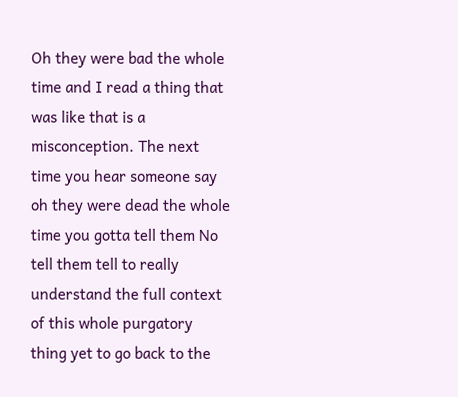Oh they were bad the whole time and I read a thing that was like that is a misconception. The next time you hear someone say oh they were dead the whole time you gotta tell them No tell them tell to really understand the full context of this whole purgatory thing yet to go back to the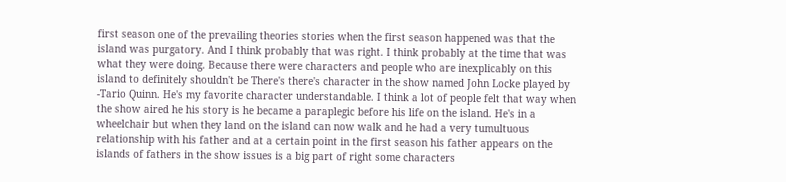first season one of the prevailing theories stories when the first season happened was that the island was purgatory. And I think probably that was right. I think probably at the time that was what they were doing. Because there were characters and people who are inexplicably on this island to definitely shouldn't be There's there's character in the show named John Locke played by -Tario Quinn. He's my favorite character understandable. I think a lot of people felt that way when the show aired he his story is he became a paraplegic before his life on the island. He's in a wheelchair but when they land on the island can now walk and he had a very tumultuous relationship with his father and at a certain point in the first season his father appears on the islands of fathers in the show issues is a big part of right some characters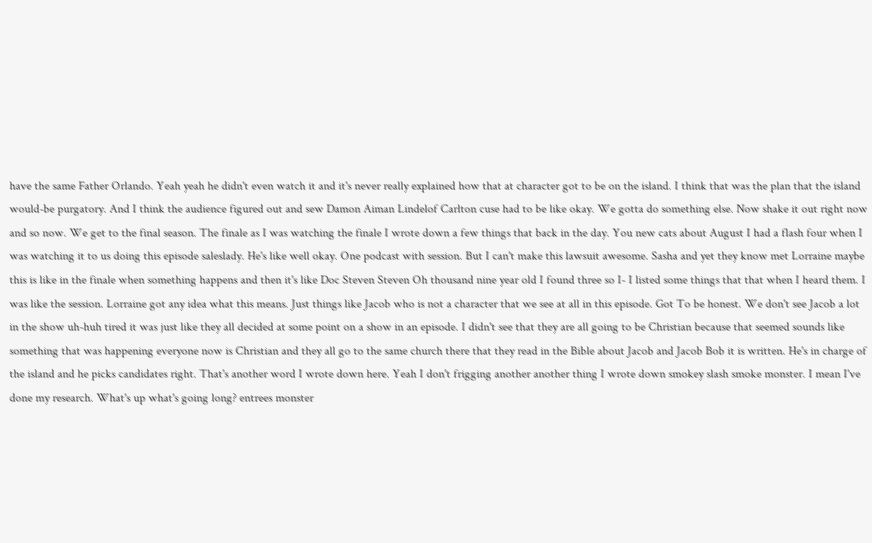have the same Father Orlando. Yeah yeah he didn't even watch it and it's never really explained how that at character got to be on the island. I think that was the plan that the island would-be purgatory. And I think the audience figured out and sew Damon Aiman Lindelof Carlton cuse had to be like okay. We gotta do something else. Now shake it out right now and so now. We get to the final season. The finale as I was watching the finale I wrote down a few things that back in the day. You new cats about August I had a flash four when I was watching it to us doing this episode saleslady. He's like well okay. One podcast with session. But I can't make this lawsuit awesome. Sasha and yet they know met Lorraine maybe this is like in the finale when something happens and then it's like Doc Steven Steven Oh thousand nine year old I found three so I- I listed some things that that when I heard them. I was like the session. Lorraine got any idea what this means. Just things like Jacob who is not a character that we see at all in this episode. Got To be honest. We don't see Jacob a lot in the show uh-huh tired it was just like they all decided at some point on a show in an episode. I didn't see that they are all going to be Christian because that seemed sounds like something that was happening everyone now is Christian and they all go to the same church there that they read in the Bible about Jacob and Jacob Bob it is written. He's in charge of the island and he picks candidates right. That's another word I wrote down here. Yeah I don't frigging another another thing I wrote down smokey slash smoke monster. I mean I've done my research. What's up what's going long? entrees monster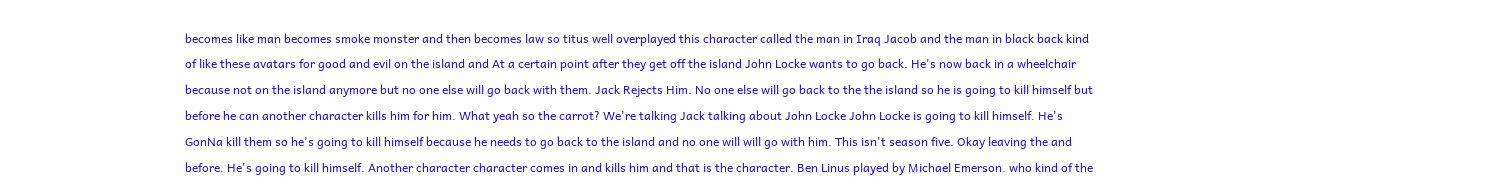becomes like man becomes smoke monster and then becomes law so titus well overplayed this character called the man in Iraq Jacob and the man in black back kind of like these avatars for good and evil on the island and At a certain point after they get off the island John Locke wants to go back. He's now back in a wheelchair because not on the island anymore but no one else will go back with them. Jack Rejects Him. No one else will go back to the the island so he is going to kill himself but before he can another character kills him for him. What yeah so the carrot? We're talking Jack talking about John Locke John Locke is going to kill himself. He's GonNa kill them so he's going to kill himself because he needs to go back to the island and no one will will go with him. This isn't season five. Okay leaving the and before. He's going to kill himself. Another character character comes in and kills him and that is the character. Ben Linus played by Michael Emerson. who kind of the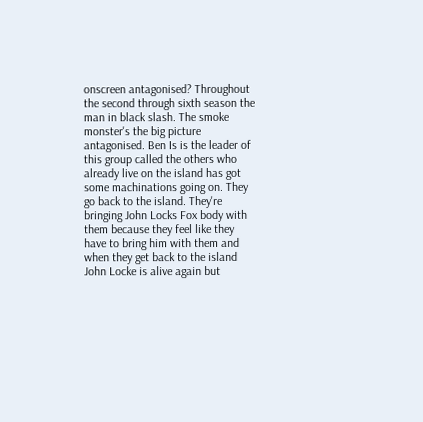onscreen antagonised? Throughout the second through sixth season the man in black slash. The smoke monster's the big picture antagonised. Ben Is is the leader of this group called the others who already live on the island has got some machinations going on. They go back to the island. They're bringing John Locks Fox body with them because they feel like they have to bring him with them and when they get back to the island John Locke is alive again but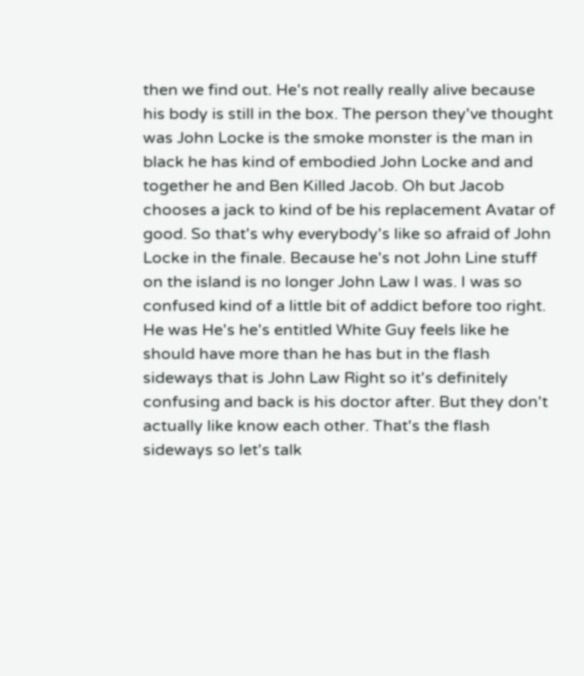then we find out. He's not really really alive because his body is still in the box. The person they've thought was John Locke is the smoke monster is the man in black he has kind of embodied John Locke and and together he and Ben Killed Jacob. Oh but Jacob chooses a jack to kind of be his replacement Avatar of good. So that's why everybody's like so afraid of John Locke in the finale. Because he's not John Line stuff on the island is no longer John Law I was. I was so confused kind of a little bit of addict before too right. He was He's he's entitled White Guy feels like he should have more than he has but in the flash sideways that is John Law Right so it's definitely confusing and back is his doctor after. But they don't actually like know each other. That's the flash sideways so let's talk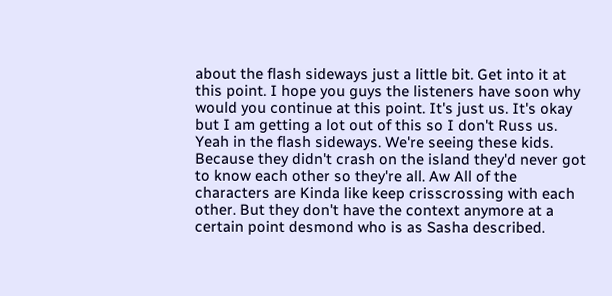about the flash sideways just a little bit. Get into it at this point. I hope you guys the listeners have soon why would you continue at this point. It's just us. It's okay but I am getting a lot out of this so I don't Russ us. Yeah in the flash sideways. We're seeing these kids. Because they didn't crash on the island they'd never got to know each other so they're all. Aw All of the characters are Kinda like keep crisscrossing with each other. But they don't have the context anymore at a certain point desmond who is as Sasha described.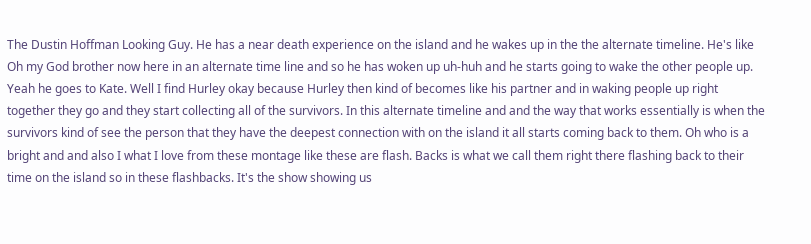The Dustin Hoffman Looking Guy. He has a near death experience on the island and he wakes up in the the alternate timeline. He's like Oh my God brother now here in an alternate time line and so he has woken up uh-huh and he starts going to wake the other people up. Yeah he goes to Kate. Well I find Hurley okay because Hurley then kind of becomes like his partner and in waking people up right together they go and they start collecting all of the survivors. In this alternate timeline and and the way that works essentially is when the survivors kind of see the person that they have the deepest connection with on the island it all starts coming back to them. Oh who is a bright and and also I what I love from these montage like these are flash. Backs is what we call them right there flashing back to their time on the island so in these flashbacks. It's the show showing us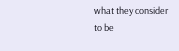what they consider to be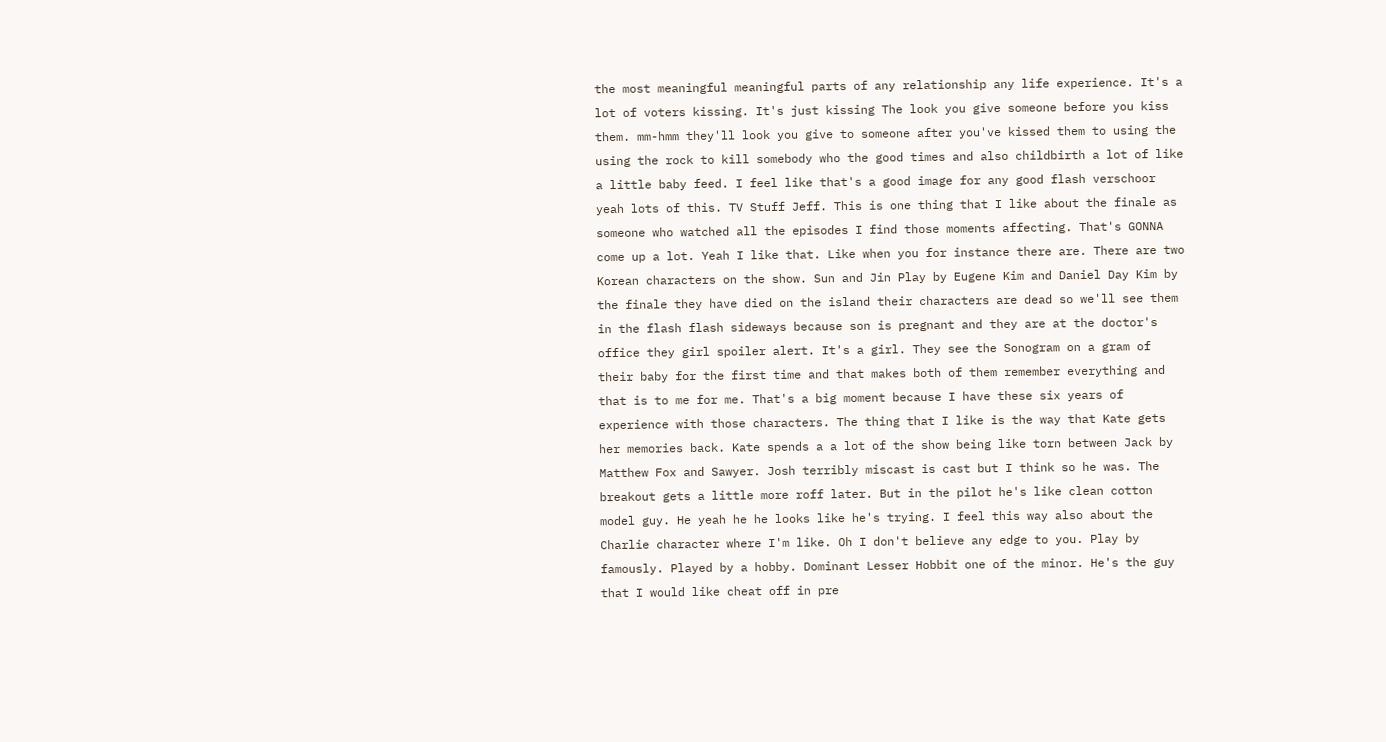the most meaningful meaningful parts of any relationship any life experience. It's a lot of voters kissing. It's just kissing The look you give someone before you kiss them. mm-hmm they'll look you give to someone after you've kissed them to using the using the rock to kill somebody who the good times and also childbirth a lot of like a little baby feed. I feel like that's a good image for any good flash verschoor yeah lots of this. TV Stuff Jeff. This is one thing that I like about the finale as someone who watched all the episodes I find those moments affecting. That's GONNA come up a lot. Yeah I like that. Like when you for instance there are. There are two Korean characters on the show. Sun and Jin Play by Eugene Kim and Daniel Day Kim by the finale they have died on the island their characters are dead so we'll see them in the flash flash sideways because son is pregnant and they are at the doctor's office they girl spoiler alert. It's a girl. They see the Sonogram on a gram of their baby for the first time and that makes both of them remember everything and that is to me for me. That's a big moment because I have these six years of experience with those characters. The thing that I like is the way that Kate gets her memories back. Kate spends a a lot of the show being like torn between Jack by Matthew Fox and Sawyer. Josh terribly miscast is cast but I think so he was. The breakout gets a little more roff later. But in the pilot he's like clean cotton model guy. He yeah he he looks like he's trying. I feel this way also about the Charlie character where I'm like. Oh I don't believe any edge to you. Play by famously. Played by a hobby. Dominant Lesser Hobbit one of the minor. He's the guy that I would like cheat off in pre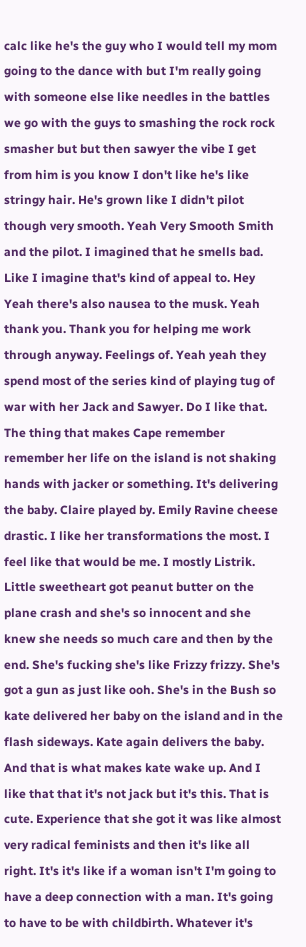calc like he's the guy who I would tell my mom going to the dance with but I'm really going with someone else like needles in the battles we go with the guys to smashing the rock rock smasher but but then sawyer the vibe I get from him is you know I don't like he's like stringy hair. He's grown like I didn't pilot though very smooth. Yeah Very Smooth Smith and the pilot. I imagined that he smells bad. Like I imagine that's kind of appeal to. Hey Yeah there's also nausea to the musk. Yeah thank you. Thank you for helping me work through anyway. Feelings of. Yeah yeah they spend most of the series kind of playing tug of war with her Jack and Sawyer. Do I like that. The thing that makes Cape remember remember her life on the island is not shaking hands with jacker or something. It's delivering the baby. Claire played by. Emily Ravine cheese drastic. I like her transformations the most. I feel like that would be me. I mostly Listrik. Little sweetheart got peanut butter on the plane crash and she's so innocent and she knew she needs so much care and then by the end. She's fucking she's like Frizzy frizzy. She's got a gun as just like ooh. She's in the Bush so kate delivered her baby on the island and in the flash sideways. Kate again delivers the baby. And that is what makes kate wake up. And I like that that it's not jack but it's this. That is cute. Experience that she got it was like almost very radical feminists and then it's like all right. It's it's like if a woman isn't I'm going to have a deep connection with a man. It's going to have to be with childbirth. Whatever it's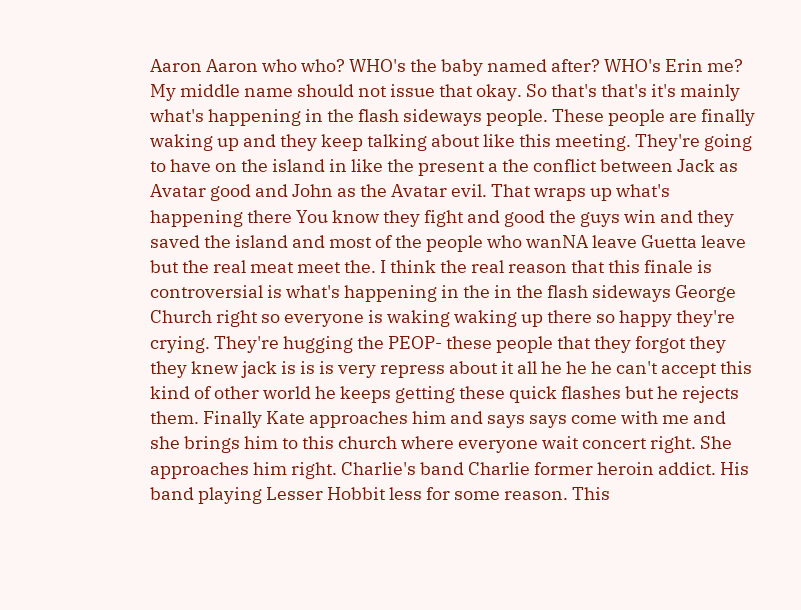Aaron Aaron who who? WHO's the baby named after? WHO's Erin me? My middle name should not issue that okay. So that's that's it's mainly what's happening in the flash sideways people. These people are finally waking up and they keep talking about like this meeting. They're going to have on the island in like the present a the conflict between Jack as Avatar good and John as the Avatar evil. That wraps up what's happening there You know they fight and good the guys win and they saved the island and most of the people who wanNA leave Guetta leave but the real meat meet the. I think the real reason that this finale is controversial is what's happening in the in the flash sideways George Church right so everyone is waking waking up there so happy they're crying. They're hugging the PEOP- these people that they forgot they they knew jack is is is very repress about it all he he he can't accept this kind of other world he keeps getting these quick flashes but he rejects them. Finally Kate approaches him and says says come with me and she brings him to this church where everyone wait concert right. She approaches him right. Charlie's band Charlie former heroin addict. His band playing Lesser Hobbit less for some reason. This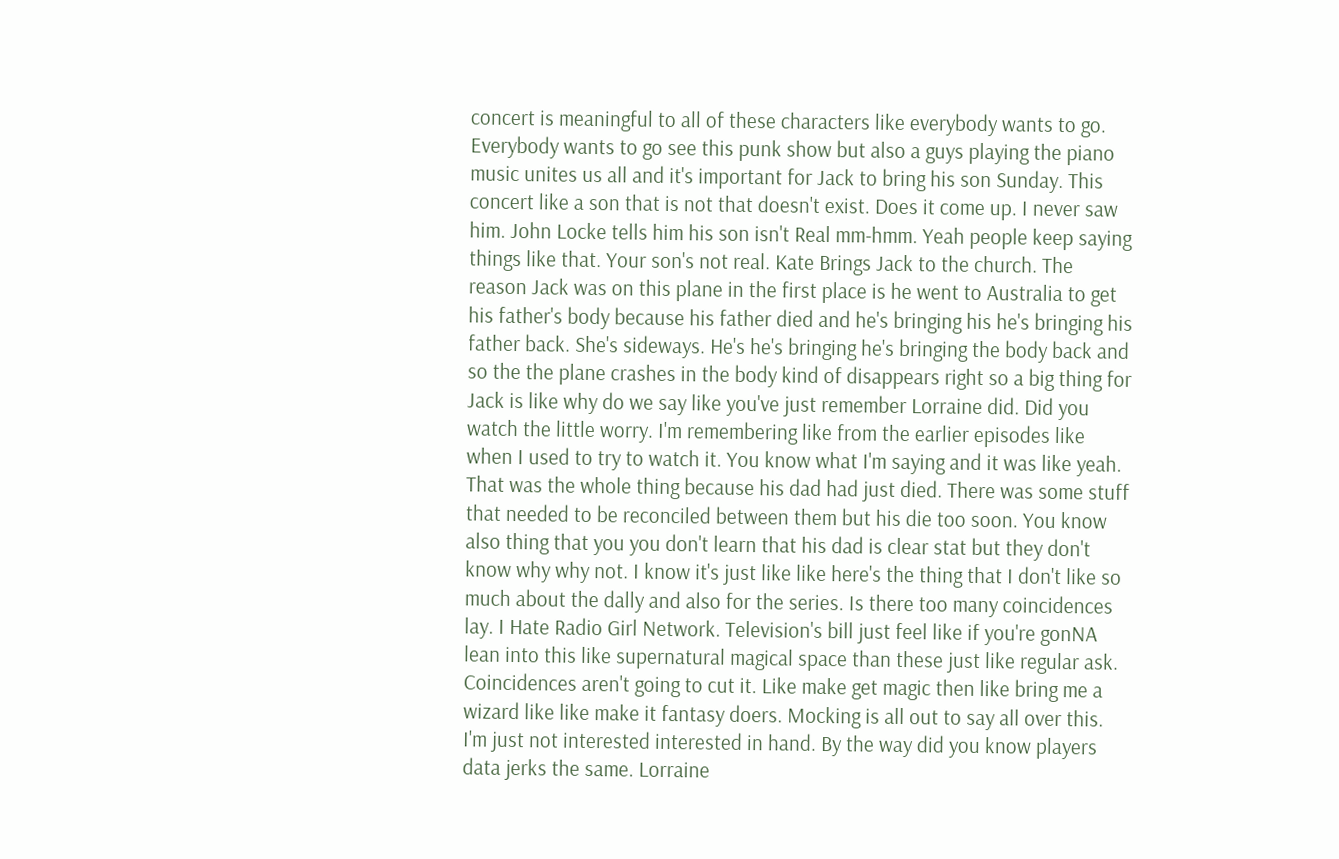concert is meaningful to all of these characters like everybody wants to go. Everybody wants to go see this punk show but also a guys playing the piano music unites us all and it's important for Jack to bring his son Sunday. This concert like a son that is not that doesn't exist. Does it come up. I never saw him. John Locke tells him his son isn't Real mm-hmm. Yeah people keep saying things like that. Your son's not real. Kate Brings Jack to the church. The reason Jack was on this plane in the first place is he went to Australia to get his father's body because his father died and he's bringing his he's bringing his father back. She's sideways. He's he's bringing he's bringing the body back and so the the plane crashes in the body kind of disappears right so a big thing for Jack is like why do we say like you've just remember Lorraine did. Did you watch the little worry. I'm remembering like from the earlier episodes like when I used to try to watch it. You know what I'm saying and it was like yeah. That was the whole thing because his dad had just died. There was some stuff that needed to be reconciled between them but his die too soon. You know also thing that you you don't learn that his dad is clear stat but they don't know why why not. I know it's just like like here's the thing that I don't like so much about the dally and also for the series. Is there too many coincidences lay. I Hate Radio Girl Network. Television's bill just feel like if you're gonNA lean into this like supernatural magical space than these just like regular ask. Coincidences aren't going to cut it. Like make get magic then like bring me a wizard like like make it fantasy doers. Mocking is all out to say all over this. I'm just not interested interested in hand. By the way did you know players data jerks the same. Lorraine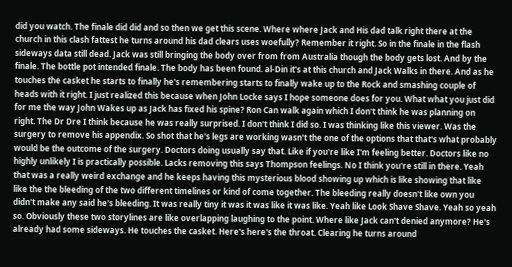did you watch. The finale did did and so then we get this scene. Where where Jack and His dad talk right there at the church in this clash fattest he turns around his dad clears uses woefully? Remember it right. So in the finale in the flash sideways data still dead. Jack was still bringing the body over from from Australia though the body gets lost. And by the finale. The bottle pot intended finale. The body has been found. al-Din it's at this church and Jack Walks in there. And as he touches the casket he starts to finally he's remembering starts to finally wake up to the Rock and smashing couple of heads with it right. I just realized this because when John Locke says I hope someone does for you. What what you just did for me the way John Wakes up as Jack has fixed his spine? Ron Can walk again which I don't think he was planning on right. The Dr Dre I think because he was really surprised. I don't think I did so. I was thinking like this viewer. Was the surgery to remove his appendix. So shot that he's legs are working wasn't the one of the options that that's what probably would be the outcome of the surgery. Doctors doing usually say that. Like if you're like I'm feeling better. Doctors like no highly unlikely I is practically possible. Lacks removing this says Thompson feelings. No I think you're still in there. Yeah that was a really weird exchange and he keeps having this mysterious blood showing up which is like showing that like like the the bleeding of the two different timelines or kind of come together. The bleeding really doesn't like own you didn't make any said he's bleeding. It was really tiny it was it was like it was like. Yeah like Look Shave Shave. Yeah so yeah so. Obviously these two storylines are like overlapping laughing to the point. Where like Jack can't denied anymore? He's already had some sideways. He touches the casket. Here's here's the throat. Clearing he turns around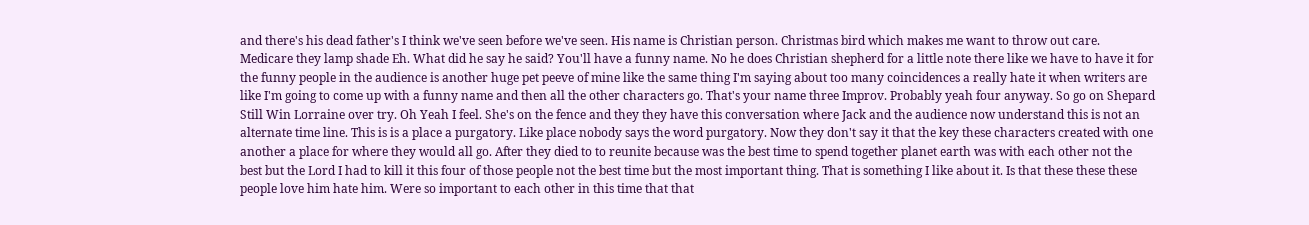and there's his dead father's I think we've seen before we've seen. His name is Christian person. Christmas bird which makes me want to throw out care. Medicare they lamp shade Eh. What did he say he said? You'll have a funny name. No he does Christian shepherd for a little note there like we have to have it for the funny people in the audience is another huge pet peeve of mine like the same thing I'm saying about too many coincidences a really hate it when writers are like I'm going to come up with a funny name and then all the other characters go. That's your name three Improv. Probably yeah four anyway. So go on Shepard Still Win Lorraine over try. Oh Yeah I feel. She's on the fence and they they have this conversation where Jack and the audience now understand this is not an alternate time line. This is is a place a purgatory. Like place nobody says the word purgatory. Now they don't say it that the key these characters created with one another a place for where they would all go. After they died to to reunite because was the best time to spend together planet earth was with each other not the best but the Lord I had to kill it this four of those people not the best time but the most important thing. That is something I like about it. Is that these these these people love him hate him. Were so important to each other in this time that that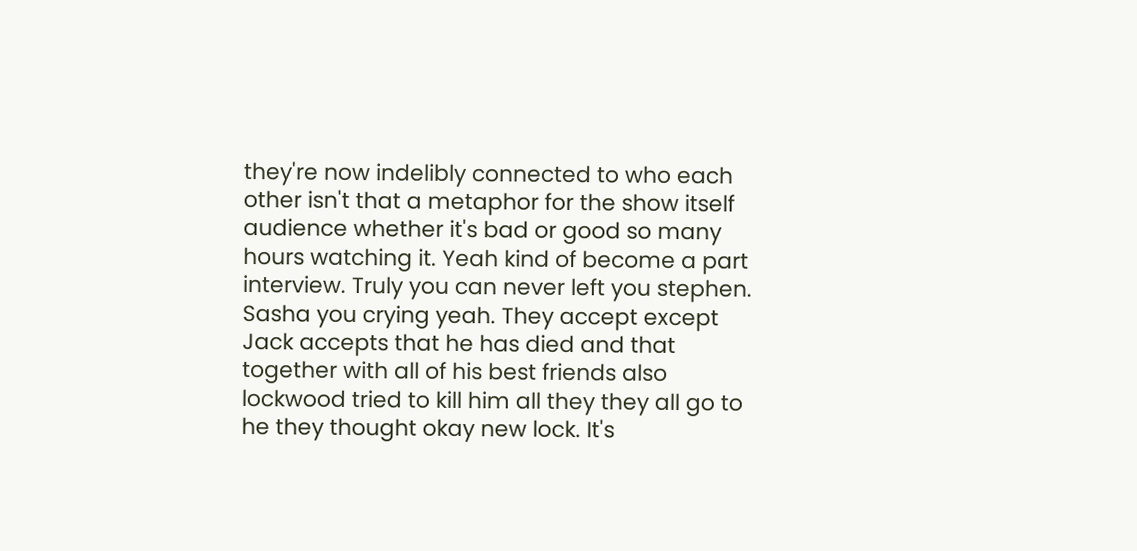they're now indelibly connected to who each other isn't that a metaphor for the show itself audience whether it's bad or good so many hours watching it. Yeah kind of become a part interview. Truly you can never left you stephen. Sasha you crying yeah. They accept except Jack accepts that he has died and that together with all of his best friends also lockwood tried to kill him all they they all go to he they thought okay new lock. It's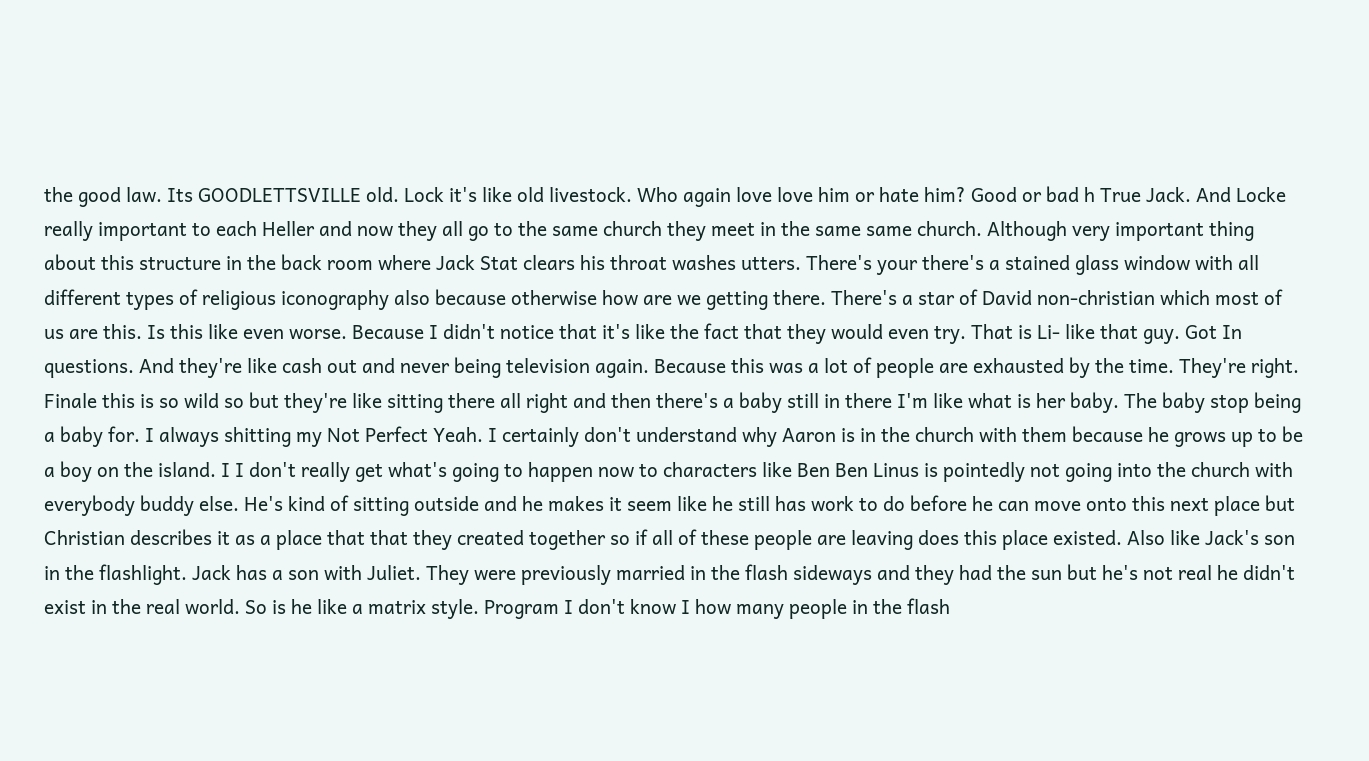the good law. Its GOODLETTSVILLE old. Lock it's like old livestock. Who again love love him or hate him? Good or bad h True Jack. And Locke really important to each Heller and now they all go to the same church they meet in the same same church. Although very important thing about this structure in the back room where Jack Stat clears his throat washes utters. There's your there's a stained glass window with all different types of religious iconography also because otherwise how are we getting there. There's a star of David non-christian which most of us are this. Is this like even worse. Because I didn't notice that it's like the fact that they would even try. That is Li- like that guy. Got In questions. And they're like cash out and never being television again. Because this was a lot of people are exhausted by the time. They're right. Finale this is so wild so but they're like sitting there all right and then there's a baby still in there I'm like what is her baby. The baby stop being a baby for. I always shitting my Not Perfect Yeah. I certainly don't understand why Aaron is in the church with them because he grows up to be a boy on the island. I I don't really get what's going to happen now to characters like Ben Ben Linus is pointedly not going into the church with everybody buddy else. He's kind of sitting outside and he makes it seem like he still has work to do before he can move onto this next place but Christian describes it as a place that that they created together so if all of these people are leaving does this place existed. Also like Jack's son in the flashlight. Jack has a son with Juliet. They were previously married in the flash sideways and they had the sun but he's not real he didn't exist in the real world. So is he like a matrix style. Program I don't know I how many people in the flash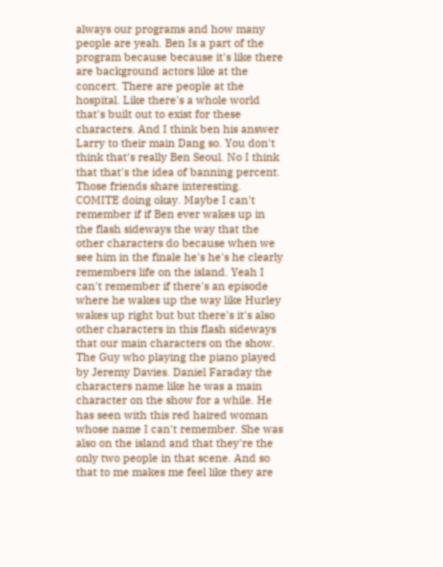always our programs and how many people are yeah. Ben Is a part of the program because because it's like there are background actors like at the concert. There are people at the hospital. Like there's a whole world that's built out to exist for these characters. And I think ben his answer Larry to their main Dang so. You don't think that's really Ben Seoul. No I think that that's the idea of banning percent. Those friends share interesting. COMITE doing okay. Maybe I can't remember if if Ben ever wakes up in the flash sideways the way that the other characters do because when we see him in the finale he's he's he clearly remembers life on the island. Yeah I can't remember if there's an episode where he wakes up the way like Hurley wakes up right but but there's it's also other characters in this flash sideways that our main characters on the show. The Guy who playing the piano played by Jeremy Davies. Daniel Faraday the characters name like he was a main character on the show for a while. He has seen with this red haired woman whose name I can't remember. She was also on the island and that they're the only two people in that scene. And so that to me makes me feel like they are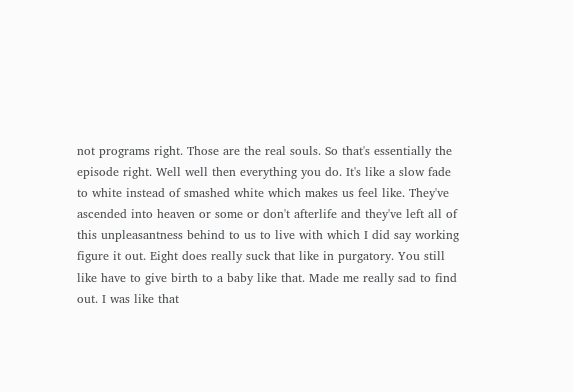not programs right. Those are the real souls. So that's essentially the episode right. Well well then everything you do. It's like a slow fade to white instead of smashed white which makes us feel like. They've ascended into heaven or some or don't afterlife and they've left all of this unpleasantness behind to us to live with which I did say working figure it out. Eight does really suck that like in purgatory. You still like have to give birth to a baby like that. Made me really sad to find out. I was like that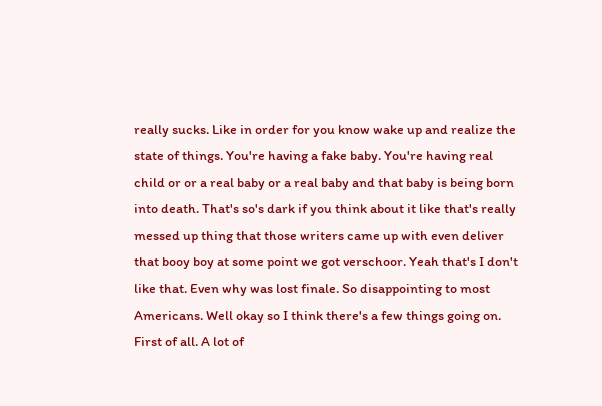really sucks. Like in order for you know wake up and realize the state of things. You're having a fake baby. You're having real child or or a real baby or a real baby and that baby is being born into death. That's so's dark if you think about it like that's really messed up thing that those writers came up with even deliver that booy boy at some point we got verschoor. Yeah that's I don't like that. Even why was lost finale. So disappointing to most Americans. Well okay so I think there's a few things going on. First of all. A lot of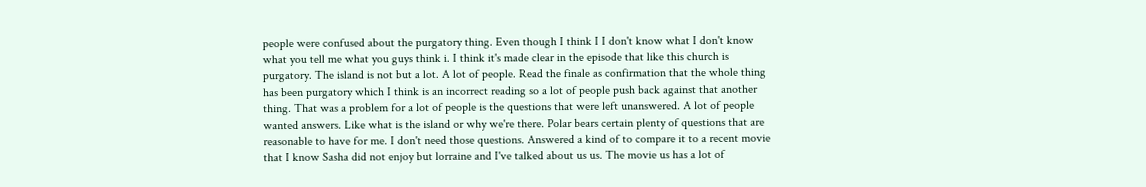people were confused about the purgatory thing. Even though I think I I don't know what I don't know what you tell me what you guys think i. I think it's made clear in the episode that like this church is purgatory. The island is not but a lot. A lot of people. Read the finale as confirmation that the whole thing has been purgatory which I think is an incorrect reading so a lot of people push back against that another thing. That was a problem for a lot of people is the questions that were left unanswered. A lot of people wanted answers. Like what is the island or why we're there. Polar bears certain plenty of questions that are reasonable to have for me. I don't need those questions. Answered a kind of to compare it to a recent movie that I know Sasha did not enjoy but lorraine and I've talked about us us. The movie us has a lot of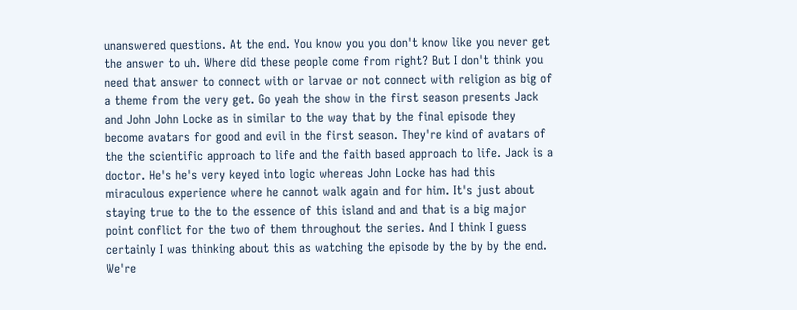unanswered questions. At the end. You know you you don't know like you never get the answer to uh. Where did these people come from right? But I don't think you need that answer to connect with or larvae or not connect with religion as big of a theme from the very get. Go yeah the show in the first season presents Jack and John John Locke as in similar to the way that by the final episode they become avatars for good and evil in the first season. They're kind of avatars of the the scientific approach to life and the faith based approach to life. Jack is a doctor. He's he's very keyed into logic whereas John Locke has had this miraculous experience where he cannot walk again and for him. It's just about staying true to the to the essence of this island and and that is a big major point conflict for the two of them throughout the series. And I think I guess certainly I was thinking about this as watching the episode by the by by the end. We're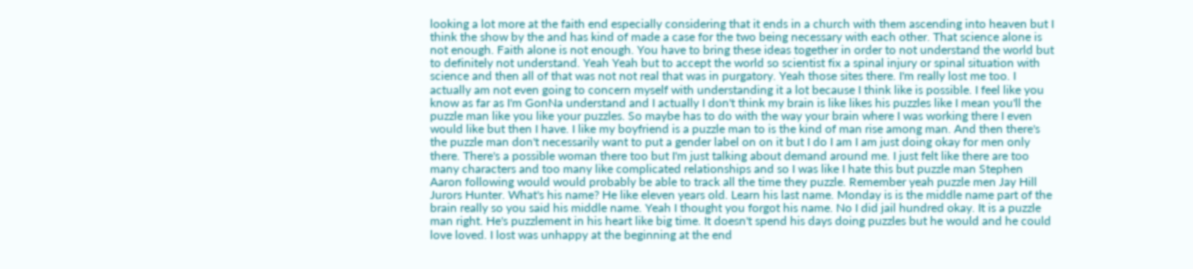looking a lot more at the faith end especially considering that it ends in a church with them ascending into heaven but I think the show by the and has kind of made a case for the two being necessary with each other. That science alone is not enough. Faith alone is not enough. You have to bring these ideas together in order to not understand the world but to definitely not understand. Yeah Yeah but to accept the world so scientist fix a spinal injury or spinal situation with science and then all of that was not not real that was in purgatory. Yeah those sites there. I'm really lost me too. I actually am not even going to concern myself with understanding it a lot because I think like is possible. I feel like you know as far as I'm GonNa understand and I actually I don't think my brain is like likes his puzzles like I mean you'll the puzzle man like you like your puzzles. So maybe has to do with the way your brain where I was working there I even would like but then I have. I like my boyfriend is a puzzle man to is the kind of man rise among man. And then there's the puzzle man don't necessarily want to put a gender label on on it but I do I am I am just doing okay for men only there. There's a possible woman there too but I'm just talking about demand around me. I just felt like there are too many characters and too many like complicated relationships and so I was like I hate this but puzzle man Stephen Aaron following would would probably be able to track all the time they puzzle. Remember yeah puzzle men Jay Hill Jurors Hunter. What's his name? He like eleven years old. Learn his last name. Monday is is the middle name part of the brain really so you said his middle name. Yeah I thought you forgot his name. No I did jail hundred okay. It is a puzzle man right. He's puzzlement in his heart like big time. It doesn't spend his days doing puzzles but he would and he could love loved. I lost was unhappy at the beginning at the end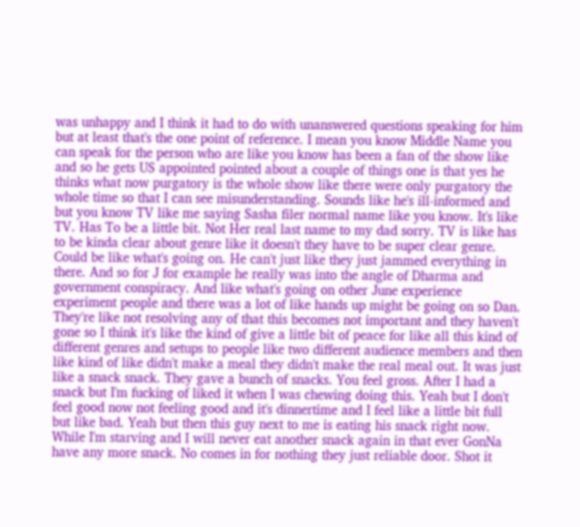was unhappy and I think it had to do with unanswered questions speaking for him but at least that's the one point of reference. I mean you know Middle Name you can speak for the person who are like you know has been a fan of the show like and so he gets US appointed pointed about a couple of things one is that yes he thinks what now purgatory is the whole show like there were only purgatory the whole time so that I can see misunderstanding. Sounds like he's ill-informed and but you know TV like me saying Sasha filer normal name like you know. It's like TV. Has To be a little bit. Not Her real last name to my dad sorry. TV is like has to be kinda clear about genre like it doesn't they have to be super clear genre. Could be like what's going on. He can't just like they just jammed everything in there. And so for J for example he really was into the angle of Dharma and government conspiracy. And like what's going on other June experience experiment people and there was a lot of like hands up might be going on so Dan. They're like not resolving any of that this becomes not important and they haven't gone so I think it's like the kind of give a little bit of peace for like all this kind of different genres and setups to people like two different audience members and then like kind of like didn't make a meal they didn't make the real meal out. It was just like a snack snack. They gave a bunch of snacks. You feel gross. After I had a snack but I'm fucking of liked it when I was chewing doing this. Yeah but I don't feel good now not feeling good and it's dinnertime and I feel like a little bit full but like bad. Yeah but then this guy next to me is eating his snack right now. While I'm starving and I will never eat another snack again in that ever GonNa have any more snack. No comes in for nothing they just reliable door. Shot it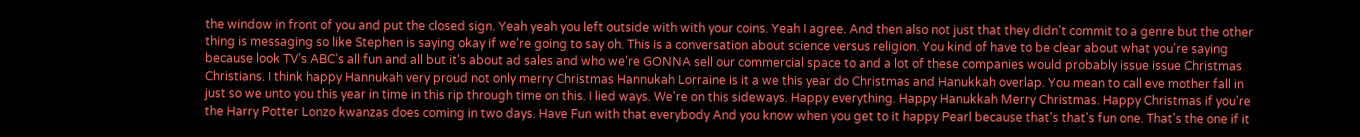the window in front of you and put the closed sign. Yeah yeah you left outside with with your coins. Yeah I agree. And then also not just that they didn't commit to a genre but the other thing is messaging so like Stephen is saying okay if we're going to say oh. This is a conversation about science versus religion. You kind of have to be clear about what you're saying because look TV's ABC's all fun and all but it's about ad sales and who we're GONNA sell our commercial space to and a lot of these companies would probably issue issue Christmas Christians. I think happy Hannukah very proud not only merry Christmas Hannukah Lorraine is it a we this year do Christmas and Hanukkah overlap. You mean to call eve mother fall in just so we unto you this year in time in this rip through time on this. I lied ways. We're on this sideways. Happy everything. Happy Hanukkah Merry Christmas. Happy Christmas if you're the Harry Potter Lonzo kwanzas does coming in two days. Have Fun with that everybody And you know when you get to it happy Pearl because that's that's fun one. That's the one if it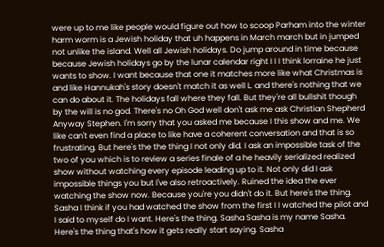were up to me like people would figure out how to scoop Parham into the winter harm worm is a Jewish holiday that uh happens in March march but in jumped not unlike the island. Well all Jewish holidays. Do jump around in time because because Jewish holidays go by the lunar calendar right I I I think lorraine he just wants to show. I want because that one it matches more like what Christmas is and like Hannukah's story doesn't match it as well L. and there's nothing that we can do about it. The holidays fall where they fall. But they're all bullshit though by the will is no god. There's no Oh God well don't ask me ask Christian Shepherd Anyway Stephen. I'm sorry that you asked me because I this show and me. We like can't even find a place to like have a coherent conversation and that is so frustrating. But here's the the thing I not only did. I ask an impossible task of the two of you which is to review a series finale of a he heavily serialized realized show without watching every episode leading up to it. Not only did I ask impossible things you but I've also retroactively. Ruined the idea the ever watching the show now. Because you're you didn't do it. But here's the thing. Sasha I think if you had watched the show from the first I I watched the pilot and I said to myself do I want. Here's the thing. Sasha Sasha is my name Sasha. Here's the thing that's how it gets really start saying. Sasha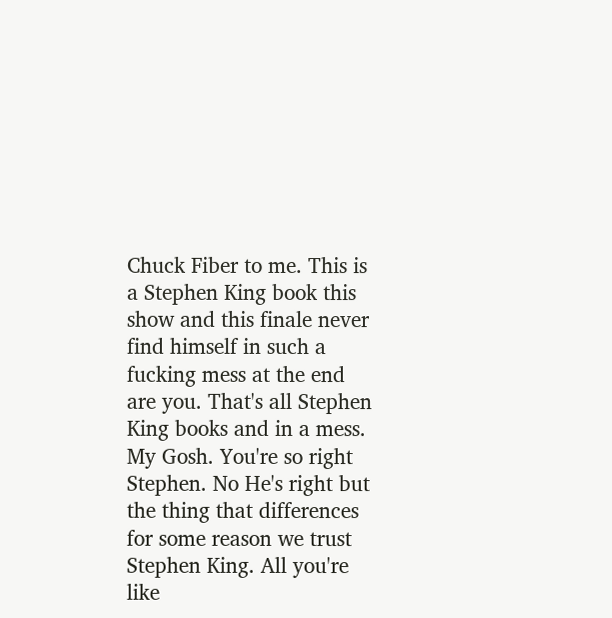Chuck Fiber to me. This is a Stephen King book this show and this finale never find himself in such a fucking mess at the end are you. That's all Stephen King books and in a mess. My Gosh. You're so right Stephen. No He's right but the thing that differences for some reason we trust Stephen King. All you're like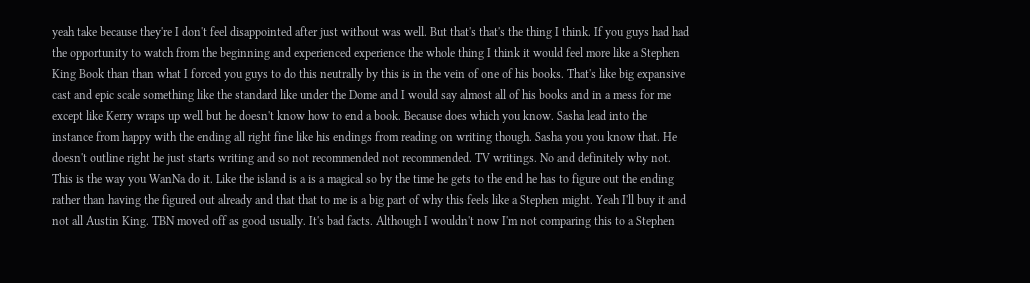yeah take because they're I don't feel disappointed after just without was well. But that's that's the thing I think. If you guys had had the opportunity to watch from the beginning and experienced experience the whole thing I think it would feel more like a Stephen King Book than than what I forced you guys to do this neutrally by this is in the vein of one of his books. That's like big expansive cast and epic scale something like the standard like under the Dome and I would say almost all of his books and in a mess for me except like Kerry wraps up well but he doesn't know how to end a book. Because does which you know. Sasha lead into the instance from happy with the ending all right fine like his endings from reading on writing though. Sasha you you know that. He doesn't outline right he just starts writing and so not recommended not recommended. TV writings. No and definitely why not. This is the way you WanNa do it. Like the island is a is a magical so by the time he gets to the end he has to figure out the ending rather than having the figured out already and that that to me is a big part of why this feels like a Stephen might. Yeah I'll buy it and not all Austin King. TBN moved off as good usually. It's bad facts. Although I wouldn't now I'm not comparing this to a Stephen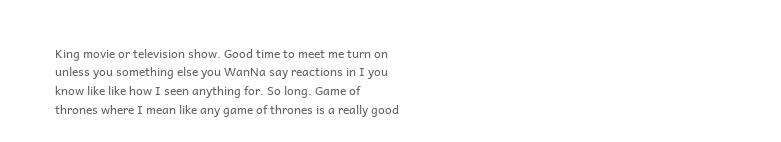King movie or television show. Good time to meet me turn on unless you something else you WanNa say reactions in I you know like like how I seen anything for. So long. Game of thrones where I mean like any game of thrones is a really good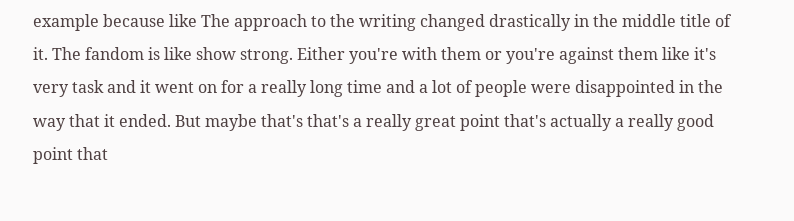example because like The approach to the writing changed drastically in the middle title of it. The fandom is like show strong. Either you're with them or you're against them like it's very task and it went on for a really long time and a lot of people were disappointed in the way that it ended. But maybe that's that's a really great point that's actually a really good point that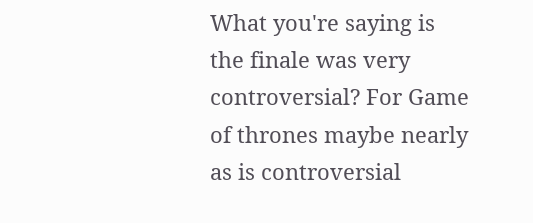What you're saying is the finale was very controversial? For Game of thrones maybe nearly as is controversial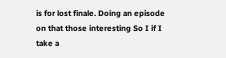is for lost finale. Doing an episode on that those interesting So I if I take a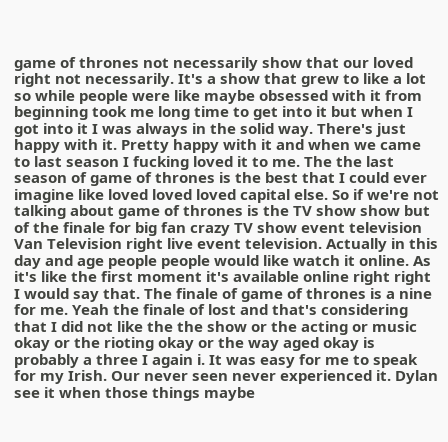game of thrones not necessarily show that our loved right not necessarily. It's a show that grew to like a lot so while people were like maybe obsessed with it from beginning took me long time to get into it but when I got into it I was always in the solid way. There's just happy with it. Pretty happy with it and when we came to last season I fucking loved it to me. The the last season of game of thrones is the best that I could ever imagine like loved loved loved capital else. So if we're not talking about game of thrones is the TV show show but of the finale for big fan crazy TV show event television Van Television right live event television. Actually in this day and age people people would like watch it online. As it's like the first moment it's available online right right I would say that. The finale of game of thrones is a nine for me. Yeah the finale of lost and that's considering that I did not like the the show or the acting or music okay or the rioting okay or the way aged okay is probably a three I again i. It was easy for me to speak for my Irish. Our never seen never experienced it. Dylan see it when those things maybe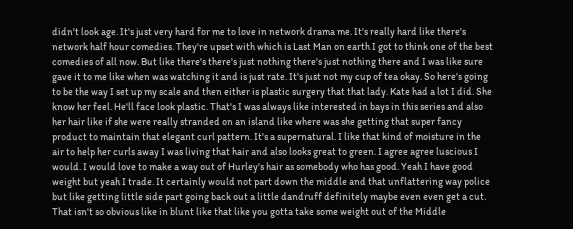didn't look age. It's just very hard for me to love in network drama me. It's really hard like there's network half hour comedies. They're upset with which is Last Man on earth I got to think one of the best comedies of all now. But like there's there's just nothing there's just nothing there and I was like sure gave it to me like when was watching it and is just rate. It's just not my cup of tea okay. So here's going to be the way I set up my scale and then either is plastic surgery that that lady. Kate had a lot I did. She know her feel. He'll face look plastic. That's I was always like interested in bays in this series and also her hair like if she were really stranded on an island like where was she getting that super fancy product to maintain that elegant curl pattern. It's a supernatural. I like that kind of moisture in the air to help her curls away I was living that hair and also looks great to green. I agree agree luscious I would. I would love to make a way out of Hurley's hair as somebody who has good. Yeah I have good weight but yeah I trade. It certainly would not part down the middle and that unflattering way police but like getting little side part going back out a little dandruff definitely maybe even even get a cut. That isn't so obvious like in blunt like that like you gotta take some weight out of the Middle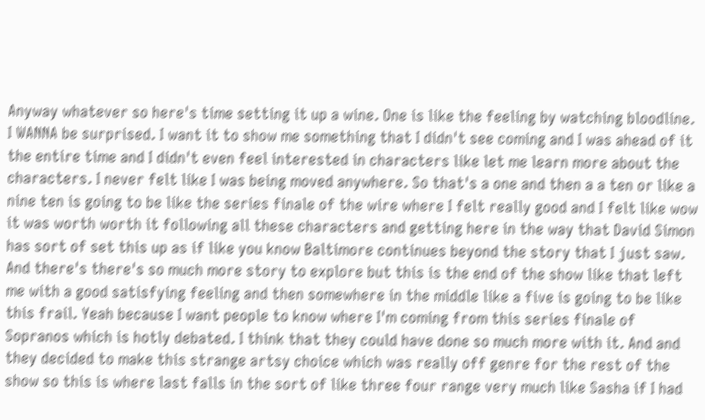Anyway whatever so here's time setting it up a wine. One is like the feeling by watching bloodline. I WANNA be surprised. I want it to show me something that I didn't see coming and I was ahead of it the entire time and I didn't even feel interested in characters like let me learn more about the characters. I never felt like I was being moved anywhere. So that's a one and then a a ten or like a nine ten is going to be like the series finale of the wire where I felt really good and I felt like wow it was worth worth it following all these characters and getting here in the way that David Simon has sort of set this up as if like you know Baltimore continues beyond the story that I just saw. And there's there's so much more story to explore but this is the end of the show like that left me with a good satisfying feeling and then somewhere in the middle like a five is going to be like this frail. Yeah because I want people to know where I'm coming from this series finale of Sopranos which is hotly debated. I think that they could have done so much more with it. And and they decided to make this strange artsy choice which was really off genre for the rest of the show so this is where last falls in the sort of like three four range very much like Sasha if I had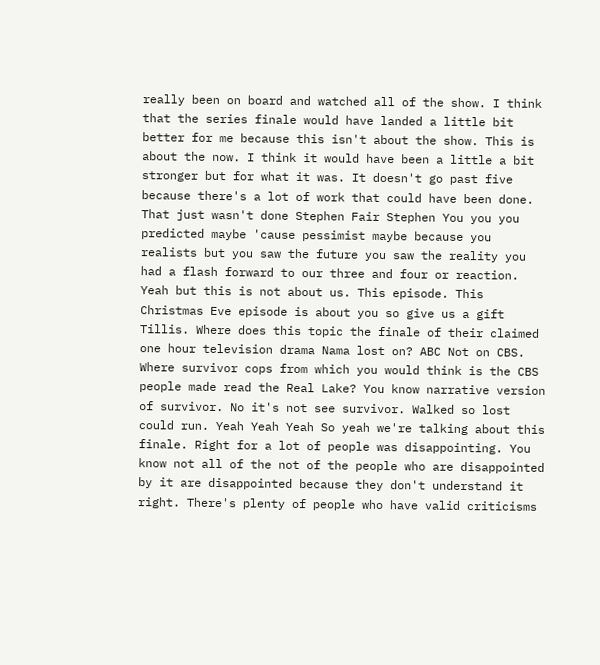really been on board and watched all of the show. I think that the series finale would have landed a little bit better for me because this isn't about the show. This is about the now. I think it would have been a little a bit stronger but for what it was. It doesn't go past five because there's a lot of work that could have been done. That just wasn't done Stephen Fair Stephen You you you predicted maybe 'cause pessimist maybe because you realists but you saw the future you saw the reality you had a flash forward to our three and four or reaction. Yeah but this is not about us. This episode. This Christmas Eve episode is about you so give us a gift Tillis. Where does this topic the finale of their claimed one hour television drama Nama lost on? ABC Not on CBS. Where survivor cops from which you would think is the CBS people made read the Real Lake? You know narrative version of survivor. No it's not see survivor. Walked so lost could run. Yeah Yeah Yeah So yeah we're talking about this finale. Right for a lot of people was disappointing. You know not all of the not of the people who are disappointed by it are disappointed because they don't understand it right. There's plenty of people who have valid criticisms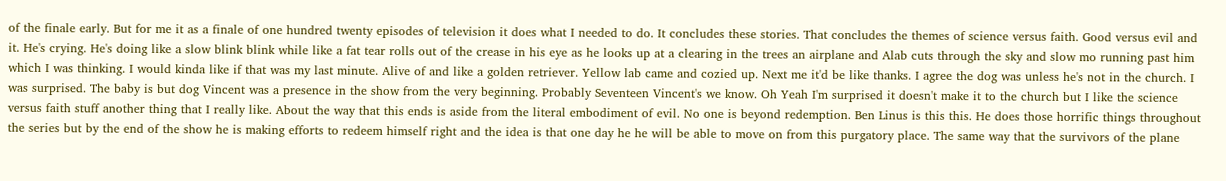of the finale early. But for me it as a finale of one hundred twenty episodes of television it does what I needed to do. It concludes these stories. That concludes the themes of science versus faith. Good versus evil and it. He's crying. He's doing like a slow blink blink while like a fat tear rolls out of the crease in his eye as he looks up at a clearing in the trees an airplane and Alab cuts through the sky and slow mo running past him which I was thinking. I would kinda like if that was my last minute. Alive of and like a golden retriever. Yellow lab came and cozied up. Next me it'd be like thanks. I agree the dog was unless he's not in the church. I was surprised. The baby is but dog Vincent was a presence in the show from the very beginning. Probably Seventeen Vincent's we know. Oh Yeah I'm surprised it doesn't make it to the church but I like the science versus faith stuff another thing that I really like. About the way that this ends is aside from the literal embodiment of evil. No one is beyond redemption. Ben Linus is this this. He does those horrific things throughout the series but by the end of the show he is making efforts to redeem himself right and the idea is that one day he he will be able to move on from this purgatory place. The same way that the survivors of the plane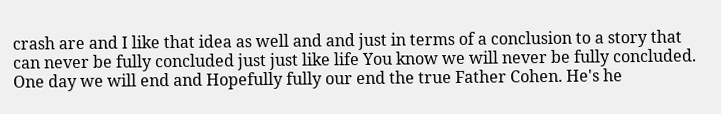crash are and I like that idea as well and and just in terms of a conclusion to a story that can never be fully concluded just just like life You know we will never be fully concluded. One day we will end and Hopefully fully our end the true Father Cohen. He's he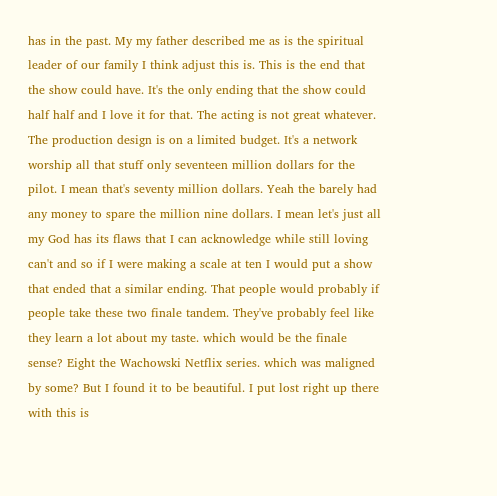has in the past. My my father described me as is the spiritual leader of our family I think adjust this is. This is the end that the show could have. It's the only ending that the show could half half and I love it for that. The acting is not great whatever. The production design is on a limited budget. It's a network worship all that stuff only seventeen million dollars for the pilot. I mean that's seventy million dollars. Yeah the barely had any money to spare the million nine dollars. I mean let's just all my God has its flaws that I can acknowledge while still loving can't and so if I were making a scale at ten I would put a show that ended that a similar ending. That people would probably if people take these two finale tandem. They've probably feel like they learn a lot about my taste. which would be the finale sense? Eight the Wachowski Netflix series. which was maligned by some? But I found it to be beautiful. I put lost right up there with this is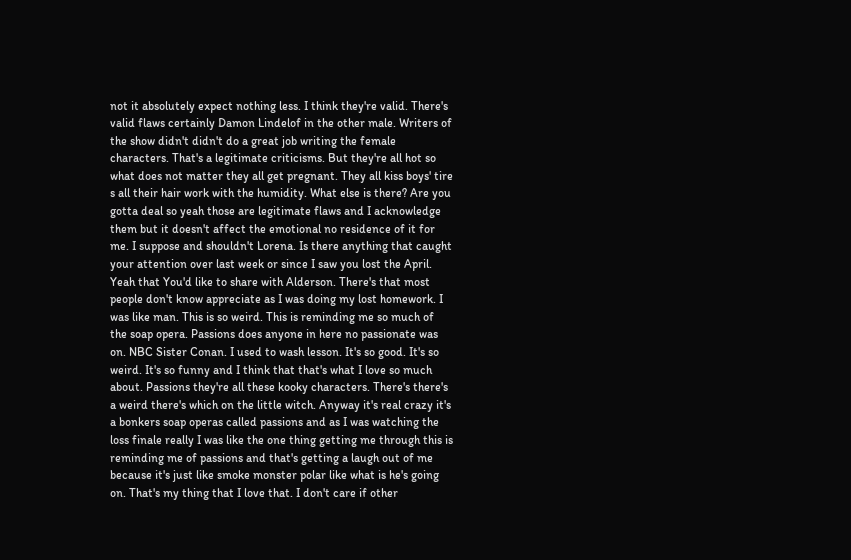not it absolutely expect nothing less. I think they're valid. There's valid flaws certainly Damon Lindelof in the other male. Writers of the show didn't didn't do a great job writing the female characters. That's a legitimate criticisms. But they're all hot so what does not matter they all get pregnant. They all kiss boys' tire s all their hair work with the humidity. What else is there? Are you gotta deal so yeah those are legitimate flaws and I acknowledge them but it doesn't affect the emotional no residence of it for me. I suppose and shouldn't Lorena. Is there anything that caught your attention over last week or since I saw you lost the April. Yeah that You'd like to share with Alderson. There's that most people don't know appreciate as I was doing my lost homework. I was like man. This is so weird. This is reminding me so much of the soap opera. Passions does anyone in here no passionate was on. NBC Sister Conan. I used to wash lesson. It's so good. It's so weird. It's so funny and I think that that's what I love so much about. Passions they're all these kooky characters. There's there's a weird there's which on the little witch. Anyway it's real crazy it's a bonkers soap operas called passions and as I was watching the loss finale really I was like the one thing getting me through this is reminding me of passions and that's getting a laugh out of me because it's just like smoke monster polar like what is he's going on. That's my thing that I love that. I don't care if other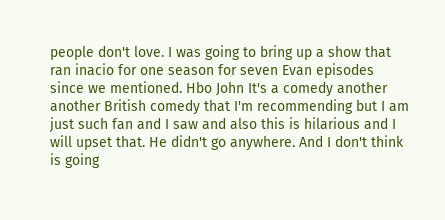people don't love. I was going to bring up a show that ran inacio for one season for seven Evan episodes since we mentioned. Hbo John It's a comedy another another British comedy that I'm recommending but I am just such fan and I saw and also this is hilarious and I will upset that. He didn't go anywhere. And I don't think is going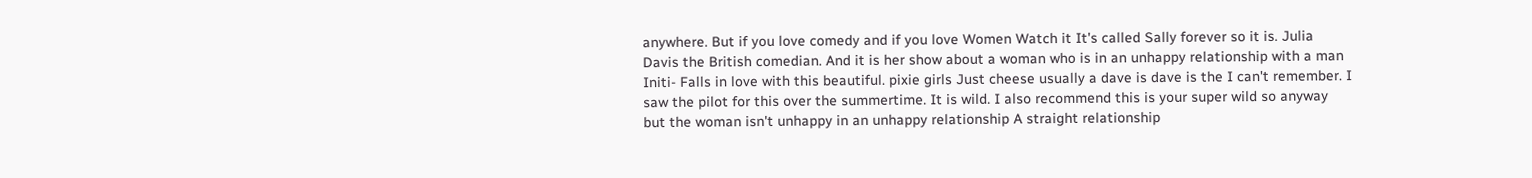anywhere. But if you love comedy and if you love Women Watch it It's called Sally forever so it is. Julia Davis the British comedian. And it is her show about a woman who is in an unhappy relationship with a man Initi- Falls in love with this beautiful. pixie girls Just cheese usually a dave is dave is the I can't remember. I saw the pilot for this over the summertime. It is wild. I also recommend this is your super wild so anyway but the woman isn't unhappy in an unhappy relationship A straight relationship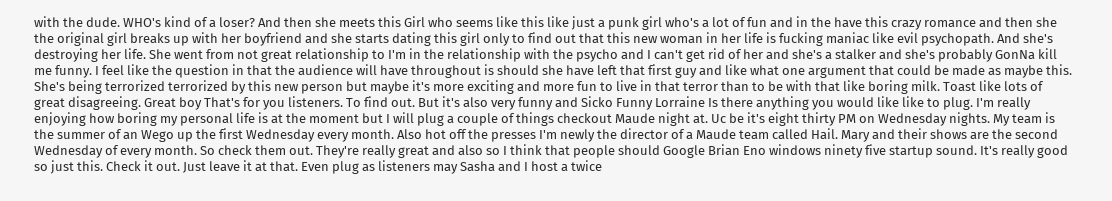with the dude. WHO's kind of a loser? And then she meets this Girl who seems like this like just a punk girl who's a lot of fun and in the have this crazy romance and then she the original girl breaks up with her boyfriend and she starts dating this girl only to find out that this new woman in her life is fucking maniac like evil psychopath. And she's destroying her life. She went from not great relationship to I'm in the relationship with the psycho and I can't get rid of her and she's a stalker and she's probably GonNa kill me funny. I feel like the question in that the audience will have throughout is should she have left that first guy and like what one argument that could be made as maybe this. She's being terrorized terrorized by this new person but maybe it's more exciting and more fun to live in that terror than to be with that like boring milk. Toast like lots of great disagreeing. Great boy That's for you listeners. To find out. But it's also very funny and Sicko Funny Lorraine Is there anything you would like like to plug. I'm really enjoying how boring my personal life is at the moment but I will plug a couple of things checkout Maude night at. Uc be it's eight thirty PM on Wednesday nights. My team is the summer of an Wego up the first Wednesday every month. Also hot off the presses I'm newly the director of a Maude team called Hail. Mary and their shows are the second Wednesday of every month. So check them out. They're really great and also so I think that people should Google Brian Eno windows ninety five startup sound. It's really good so just this. Check it out. Just leave it at that. Even plug as listeners may Sasha and I host a twice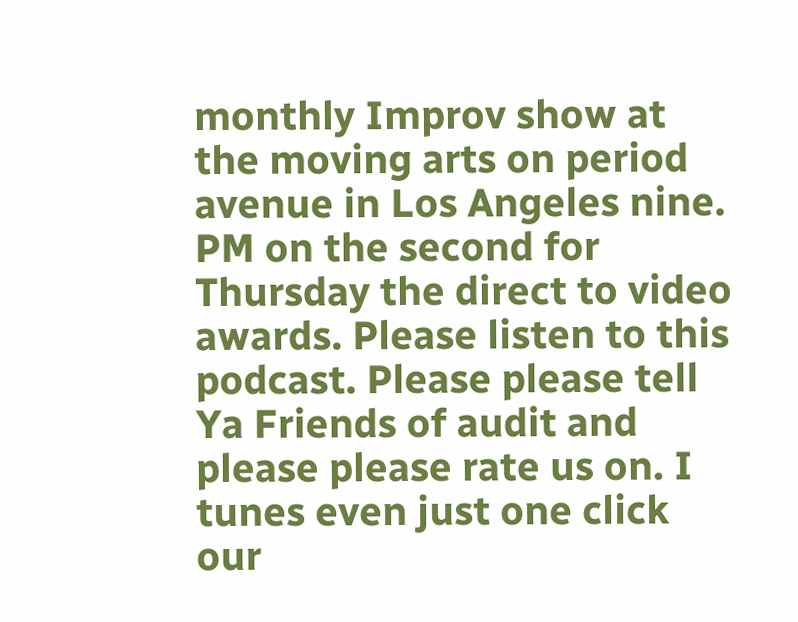monthly Improv show at the moving arts on period avenue in Los Angeles nine. PM on the second for Thursday the direct to video awards. Please listen to this podcast. Please please tell Ya Friends of audit and please please rate us on. I tunes even just one click our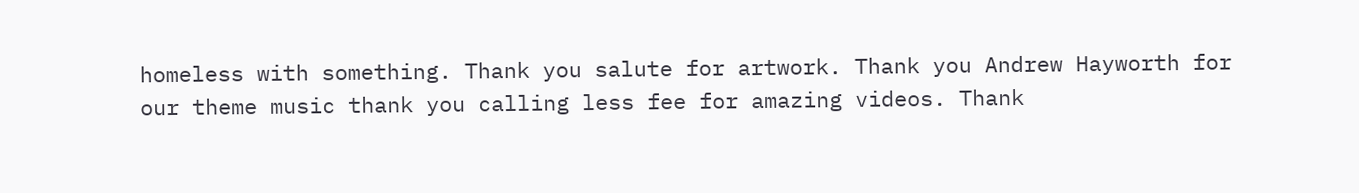homeless with something. Thank you salute for artwork. Thank you Andrew Hayworth for our theme music thank you calling less fee for amazing videos. Thank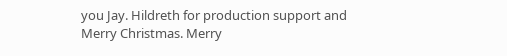you Jay. Hildreth for production support and Merry Christmas. Merry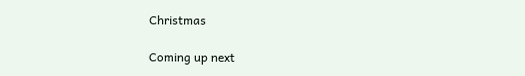Christmas

Coming up next